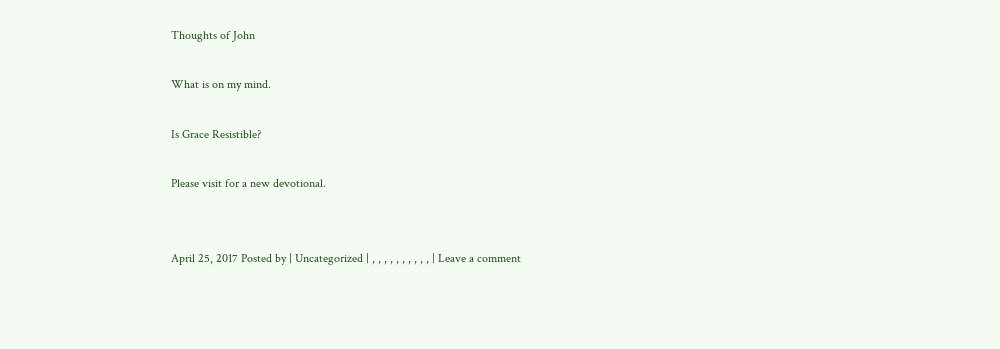Thoughts of John

What is on my mind.

Is Grace Resistible?

Please visit for a new devotional.


April 25, 2017 Posted by | Uncategorized | , , , , , , , , , , | Leave a comment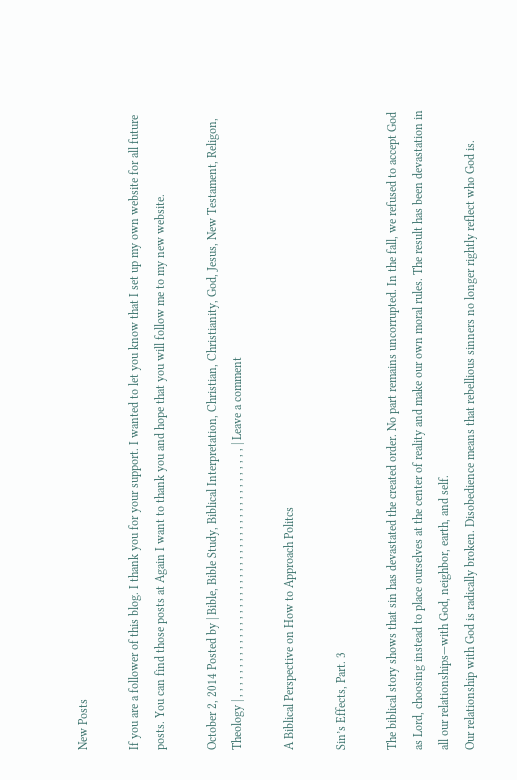New Posts

If you are a follower of this blog. I thank you for your support. I wanted to let you know that I set up my own website for all future posts. You can find those posts at Again I want to thank you and hope that you will follow me to my new website.

October 2, 2014 Posted by | Bible, Bible Study, Biblical Interpretation, Christian, Christianity, God, Jesus, New Testament, Religon, Theology | , , , , , , , , , , , , , , , , , , , , , , , , , , , , , , , , , , , , , , , , , , | Leave a comment

A Biblical Perspective on How to Approach Politcs

Sin’s Effects, Part. 3

The biblical story shows that sin has devastated the created order. No part remains uncorrupted. In the fall, we refused to accept God as Lord, choosing instead to place ourselves at the center of reality and make our own moral rules. The result has been devastation in all our relationships—with God, neighbor, earth, and self.
Our relationship with God is radically broken. Disobedience means that rebellious sinners no longer rightly reflect who God is.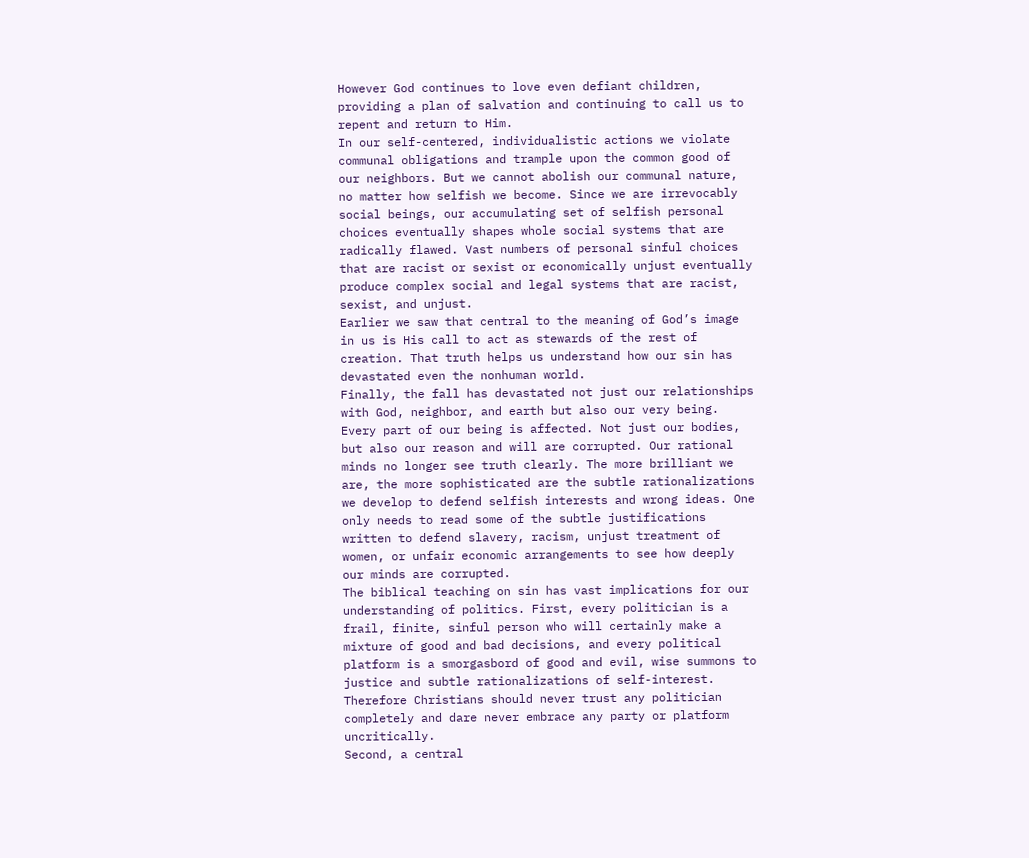However God continues to love even defiant children, providing a plan of salvation and continuing to call us to repent and return to Him.
In our self-centered, individualistic actions we violate communal obligations and trample upon the common good of our neighbors. But we cannot abolish our communal nature, no matter how selfish we become. Since we are irrevocably social beings, our accumulating set of selfish personal choices eventually shapes whole social systems that are radically flawed. Vast numbers of personal sinful choices that are racist or sexist or economically unjust eventually produce complex social and legal systems that are racist, sexist, and unjust.
Earlier we saw that central to the meaning of God’s image in us is His call to act as stewards of the rest of creation. That truth helps us understand how our sin has devastated even the nonhuman world.
Finally, the fall has devastated not just our relationships with God, neighbor, and earth but also our very being. Every part of our being is affected. Not just our bodies, but also our reason and will are corrupted. Our rational minds no longer see truth clearly. The more brilliant we are, the more sophisticated are the subtle rationalizations we develop to defend selfish interests and wrong ideas. One only needs to read some of the subtle justifications written to defend slavery, racism, unjust treatment of women, or unfair economic arrangements to see how deeply our minds are corrupted.
The biblical teaching on sin has vast implications for our understanding of politics. First, every politician is a frail, finite, sinful person who will certainly make a mixture of good and bad decisions, and every political platform is a smorgasbord of good and evil, wise summons to justice and subtle rationalizations of self-interest. Therefore Christians should never trust any politician completely and dare never embrace any party or platform uncritically.
Second, a central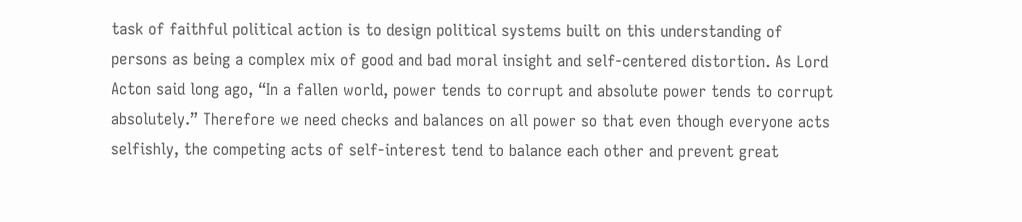task of faithful political action is to design political systems built on this understanding of persons as being a complex mix of good and bad moral insight and self-centered distortion. As Lord Acton said long ago, “In a fallen world, power tends to corrupt and absolute power tends to corrupt absolutely.” Therefore we need checks and balances on all power so that even though everyone acts selfishly, the competing acts of self-interest tend to balance each other and prevent great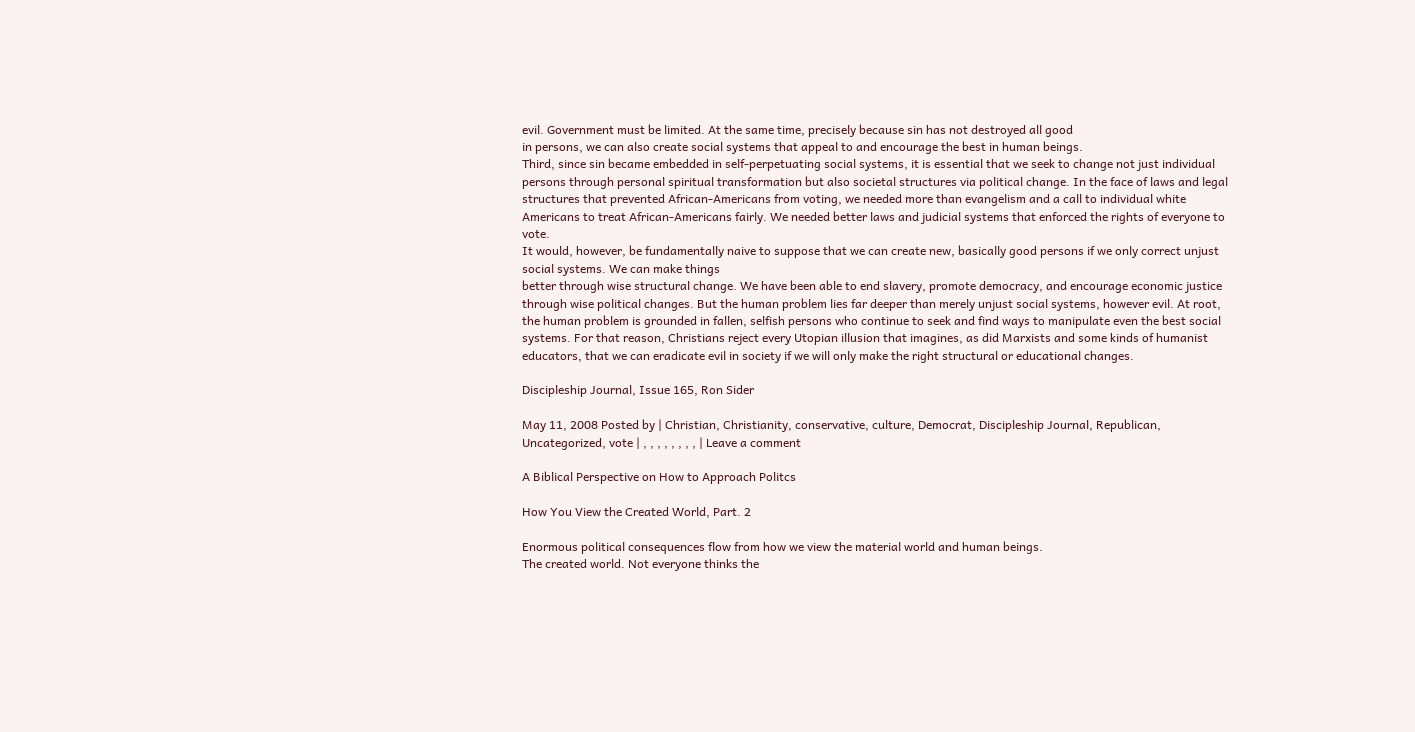evil. Government must be limited. At the same time, precisely because sin has not destroyed all good
in persons, we can also create social systems that appeal to and encourage the best in human beings.
Third, since sin became embedded in self-perpetuating social systems, it is essential that we seek to change not just individual persons through personal spiritual transformation but also societal structures via political change. In the face of laws and legal structures that prevented African-Americans from voting, we needed more than evangelism and a call to individual white Americans to treat African-Americans fairly. We needed better laws and judicial systems that enforced the rights of everyone to vote.
It would, however, be fundamentally naive to suppose that we can create new, basically good persons if we only correct unjust social systems. We can make things
better through wise structural change. We have been able to end slavery, promote democracy, and encourage economic justice through wise political changes. But the human problem lies far deeper than merely unjust social systems, however evil. At root, the human problem is grounded in fallen, selfish persons who continue to seek and find ways to manipulate even the best social systems. For that reason, Christians reject every Utopian illusion that imagines, as did Marxists and some kinds of humanist educators, that we can eradicate evil in society if we will only make the right structural or educational changes.

Discipleship Journal, Issue 165, Ron Sider

May 11, 2008 Posted by | Christian, Christianity, conservative, culture, Democrat, Discipleship Journal, Republican, Uncategorized, vote | , , , , , , , , | Leave a comment

A Biblical Perspective on How to Approach Politcs

How You View the Created World, Part. 2

Enormous political consequences flow from how we view the material world and human beings.
The created world. Not everyone thinks the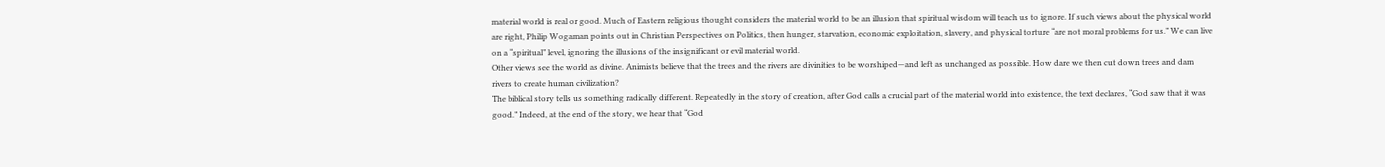material world is real or good. Much of Eastern religious thought considers the material world to be an illusion that spiritual wisdom will teach us to ignore. If such views about the physical world are right, Philip Wogaman points out in Christian Perspectives on Politics, then hunger, starvation, economic exploitation, slavery, and physical torture “are not moral problems for us.” We can live on a “spiritual” level, ignoring the illusions of the insignificant or evil material world.
Other views see the world as divine. Animists believe that the trees and the rivers are divinities to be worshiped—and left as unchanged as possible. How dare we then cut down trees and dam rivers to create human civilization?
The biblical story tells us something radically different. Repeatedly in the story of creation, after God calls a crucial part of the material world into existence, the text declares, “God saw that it was good.” Indeed, at the end of the story, we hear that “God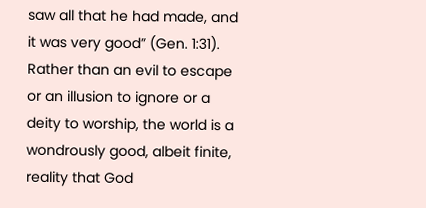saw all that he had made, and it was very good” (Gen. 1:31).
Rather than an evil to escape or an illusion to ignore or a deity to worship, the world is a wondrously good, albeit finite, reality that God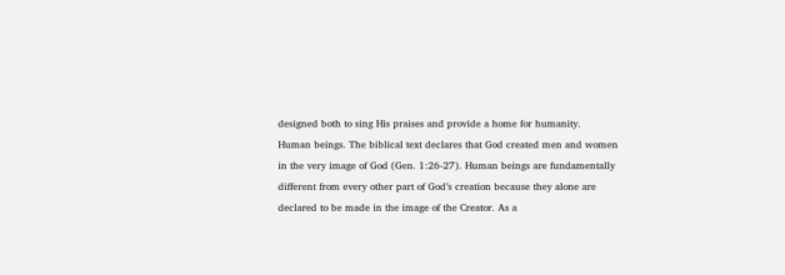designed both to sing His praises and provide a home for humanity.
Human beings. The biblical text declares that God created men and women in the very image of God (Gen. 1:26-27). Human beings are fundamentally different from every other part of God’s creation because they alone are declared to be made in the image of the Creator. As a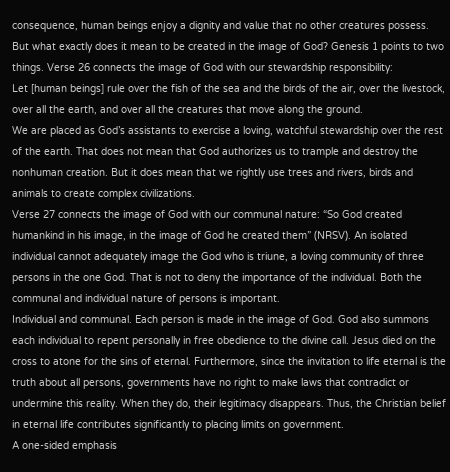consequence, human beings enjoy a dignity and value that no other creatures possess.
But what exactly does it mean to be created in the image of God? Genesis 1 points to two things. Verse 26 connects the image of God with our stewardship responsibility:
Let [human beings] rule over the fish of the sea and the birds of the air, over the livestock, over all the earth, and over all the creatures that move along the ground.
We are placed as God’s assistants to exercise a loving, watchful stewardship over the rest of the earth. That does not mean that God authorizes us to trample and destroy the nonhuman creation. But it does mean that we rightly use trees and rivers, birds and animals to create complex civilizations.
Verse 27 connects the image of God with our communal nature: “So God created humankind in his image, in the image of God he created them” (NRSV). An isolated individual cannot adequately image the God who is triune, a loving community of three persons in the one God. That is not to deny the importance of the individual. Both the communal and individual nature of persons is important.
Individual and communal. Each person is made in the image of God. God also summons each individual to repent personally in free obedience to the divine call. Jesus died on the cross to atone for the sins of eternal. Furthermore, since the invitation to life eternal is the truth about all persons, governments have no right to make laws that contradict or undermine this reality. When they do, their legitimacy disappears. Thus, the Christian belief in eternal life contributes significantly to placing limits on government.
A one-sided emphasis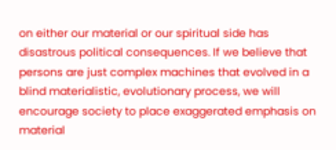on either our material or our spiritual side has disastrous political consequences. If we believe that persons are just complex machines that evolved in a blind materialistic, evolutionary process, we will encourage society to place exaggerated emphasis on material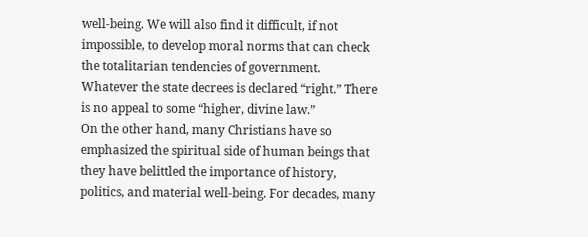well-being. We will also find it difficult, if not impossible, to develop moral norms that can check the totalitarian tendencies of government. Whatever the state decrees is declared “right.” There is no appeal to some “higher, divine law.”
On the other hand, many Christians have so emphasized the spiritual side of human beings that they have belittled the importance of history, politics, and material well-being. For decades, many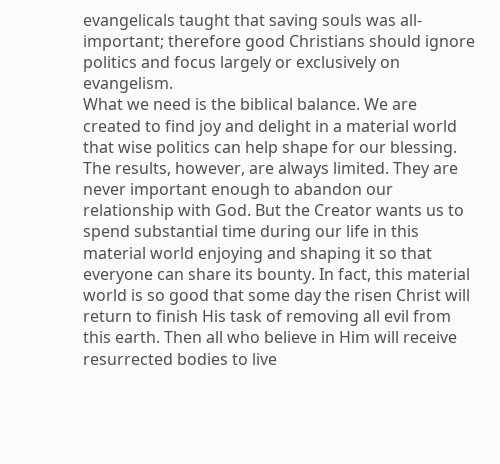evangelicals taught that saving souls was all-important; therefore good Christians should ignore politics and focus largely or exclusively on evangelism.
What we need is the biblical balance. We are created to find joy and delight in a material world that wise politics can help shape for our blessing. The results, however, are always limited. They are never important enough to abandon our relationship with God. But the Creator wants us to spend substantial time during our life in this material world enjoying and shaping it so that everyone can share its bounty. In fact, this material world is so good that some day the risen Christ will return to finish His task of removing all evil from this earth. Then all who believe in Him will receive resurrected bodies to live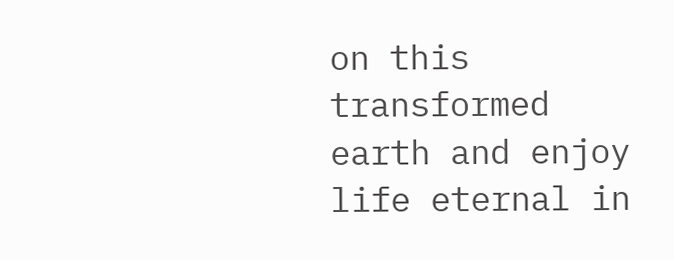on this transformed earth and enjoy life eternal in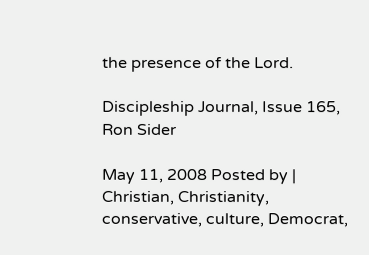the presence of the Lord.

Discipleship Journal, Issue 165, Ron Sider

May 11, 2008 Posted by | Christian, Christianity, conservative, culture, Democrat,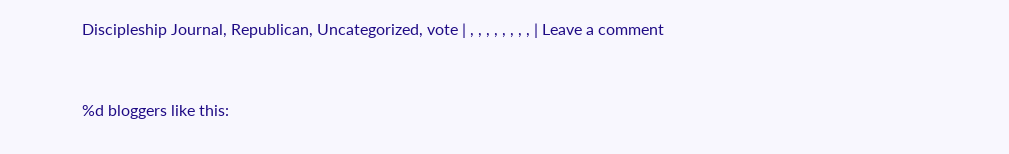Discipleship Journal, Republican, Uncategorized, vote | , , , , , , , , | Leave a comment


%d bloggers like this: